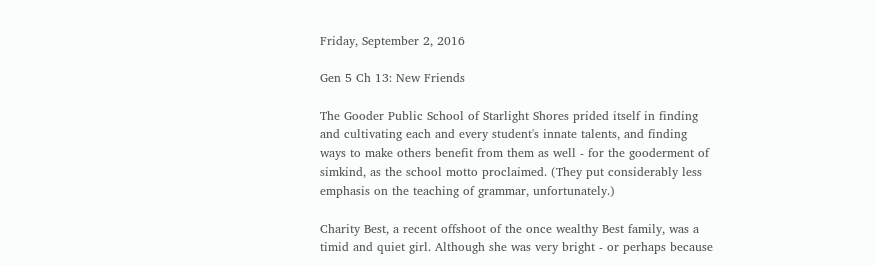Friday, September 2, 2016

Gen 5 Ch 13: New Friends

The Gooder Public School of Starlight Shores prided itself in finding and cultivating each and every student's innate talents, and finding ways to make others benefit from them as well - for the gooderment of simkind, as the school motto proclaimed. (They put considerably less emphasis on the teaching of grammar, unfortunately.)

Charity Best, a recent offshoot of the once wealthy Best family, was a timid and quiet girl. Although she was very bright - or perhaps because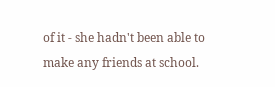of it - she hadn't been able to make any friends at school.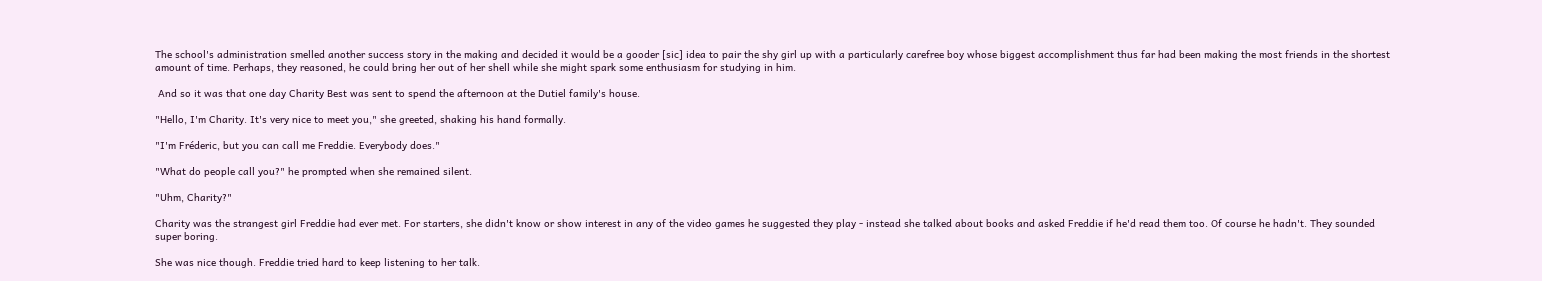The school's administration smelled another success story in the making and decided it would be a gooder [sic] idea to pair the shy girl up with a particularly carefree boy whose biggest accomplishment thus far had been making the most friends in the shortest amount of time. Perhaps, they reasoned, he could bring her out of her shell while she might spark some enthusiasm for studying in him.

 And so it was that one day Charity Best was sent to spend the afternoon at the Dutiel family's house.

"Hello, I'm Charity. It's very nice to meet you," she greeted, shaking his hand formally.

"I'm Fréderic, but you can call me Freddie. Everybody does."

"What do people call you?" he prompted when she remained silent.

"Uhm, Charity?"

Charity was the strangest girl Freddie had ever met. For starters, she didn't know or show interest in any of the video games he suggested they play - instead she talked about books and asked Freddie if he'd read them too. Of course he hadn't. They sounded super boring.

She was nice though. Freddie tried hard to keep listening to her talk.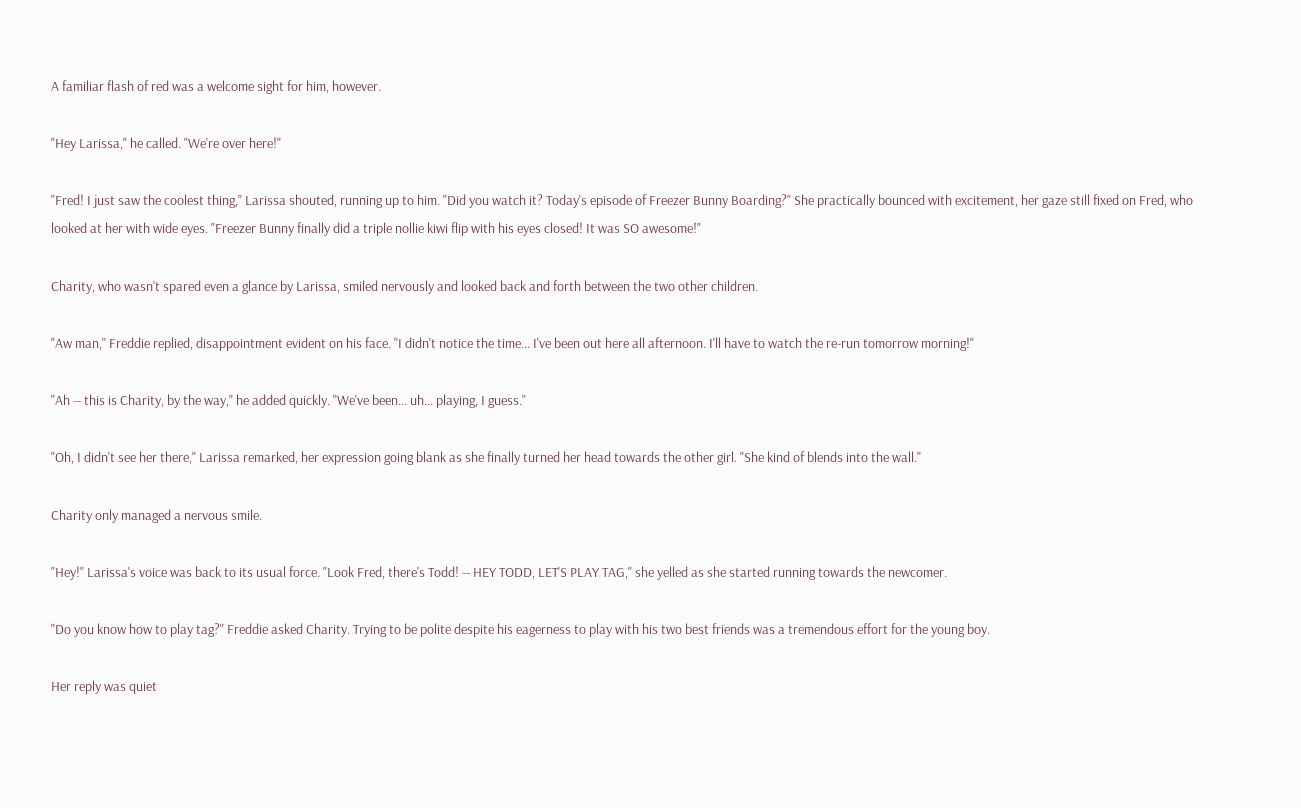A familiar flash of red was a welcome sight for him, however.

"Hey Larissa," he called. "We're over here!"

"Fred! I just saw the coolest thing," Larissa shouted, running up to him. "Did you watch it? Today's episode of Freezer Bunny Boarding?" She practically bounced with excitement, her gaze still fixed on Fred, who looked at her with wide eyes. "Freezer Bunny finally did a triple nollie kiwi flip with his eyes closed! It was SO awesome!"

Charity, who wasn't spared even a glance by Larissa, smiled nervously and looked back and forth between the two other children.

"Aw man," Freddie replied, disappointment evident on his face. "I didn't notice the time... I've been out here all afternoon. I'll have to watch the re-run tomorrow morning!"

"Ah -- this is Charity, by the way," he added quickly. "We've been... uh... playing, I guess."

"Oh, I didn't see her there," Larissa remarked, her expression going blank as she finally turned her head towards the other girl. "She kind of blends into the wall."

Charity only managed a nervous smile.

"Hey!" Larissa's voice was back to its usual force. "Look Fred, there's Todd! -- HEY TODD, LET'S PLAY TAG," she yelled as she started running towards the newcomer.

"Do you know how to play tag?" Freddie asked Charity. Trying to be polite despite his eagerness to play with his two best friends was a tremendous effort for the young boy.

Her reply was quiet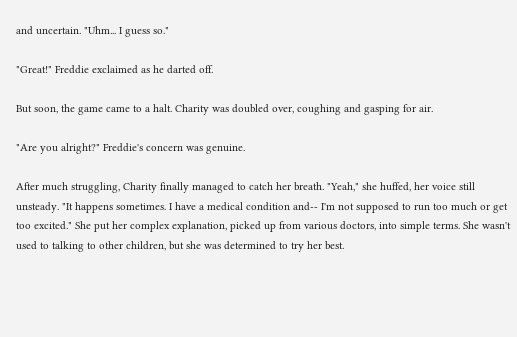and uncertain. "Uhm... I guess so."

"Great!" Freddie exclaimed as he darted off.

But soon, the game came to a halt. Charity was doubled over, coughing and gasping for air.

"Are you alright?" Freddie's concern was genuine.

After much struggling, Charity finally managed to catch her breath. "Yeah," she huffed, her voice still unsteady. "It happens sometimes. I have a medical condition and-- I'm not supposed to run too much or get too excited." She put her complex explanation, picked up from various doctors, into simple terms. She wasn't used to talking to other children, but she was determined to try her best.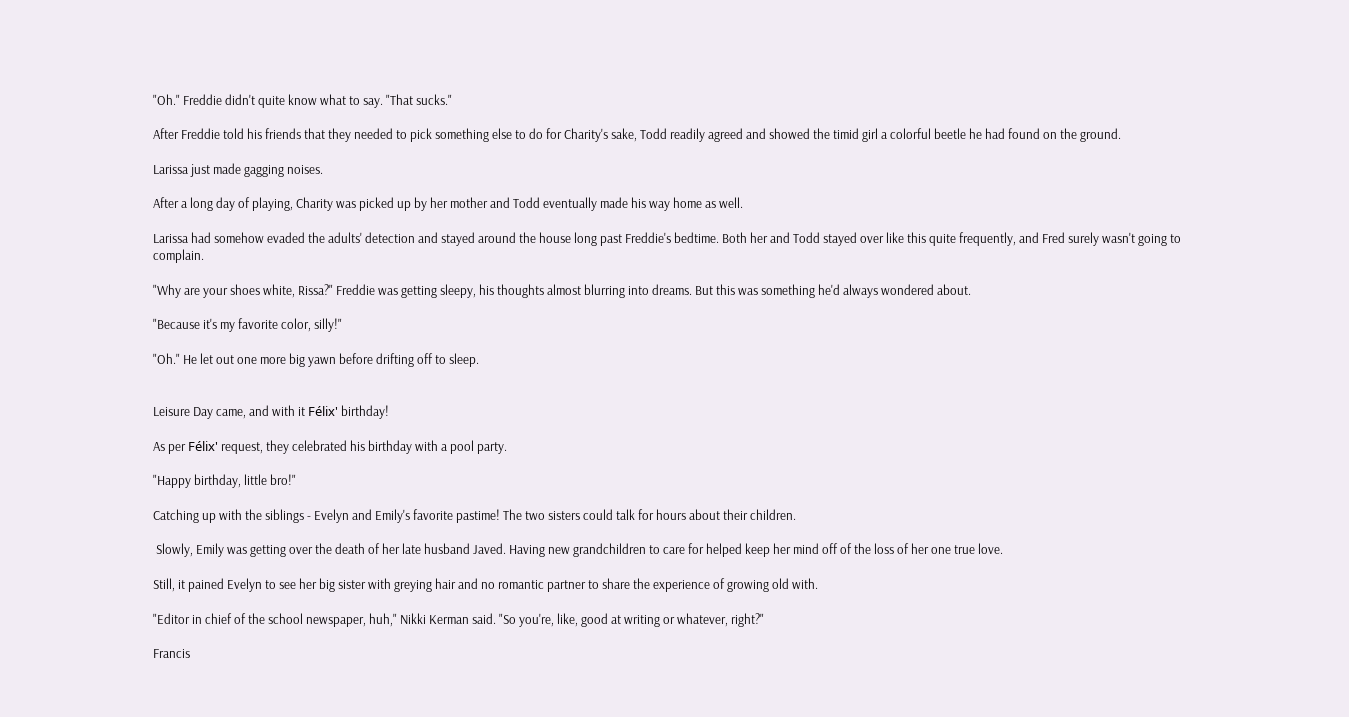"Oh." Freddie didn't quite know what to say. "That sucks."

After Freddie told his friends that they needed to pick something else to do for Charity's sake, Todd readily agreed and showed the timid girl a colorful beetle he had found on the ground.

Larissa just made gagging noises.

After a long day of playing, Charity was picked up by her mother and Todd eventually made his way home as well.

Larissa had somehow evaded the adults' detection and stayed around the house long past Freddie's bedtime. Both her and Todd stayed over like this quite frequently, and Fred surely wasn't going to complain.

"Why are your shoes white, Rissa?" Freddie was getting sleepy, his thoughts almost blurring into dreams. But this was something he'd always wondered about.

"Because it's my favorite color, silly!"

"Oh." He let out one more big yawn before drifting off to sleep.


Leisure Day came, and with it Félix' birthday!

As per Félix' request, they celebrated his birthday with a pool party.

"Happy birthday, little bro!"

Catching up with the siblings - Evelyn and Emily's favorite pastime! The two sisters could talk for hours about their children.

 Slowly, Emily was getting over the death of her late husband Javed. Having new grandchildren to care for helped keep her mind off of the loss of her one true love.

Still, it pained Evelyn to see her big sister with greying hair and no romantic partner to share the experience of growing old with.

"Editor in chief of the school newspaper, huh," Nikki Kerman said. "So you're, like, good at writing or whatever, right?"

Francis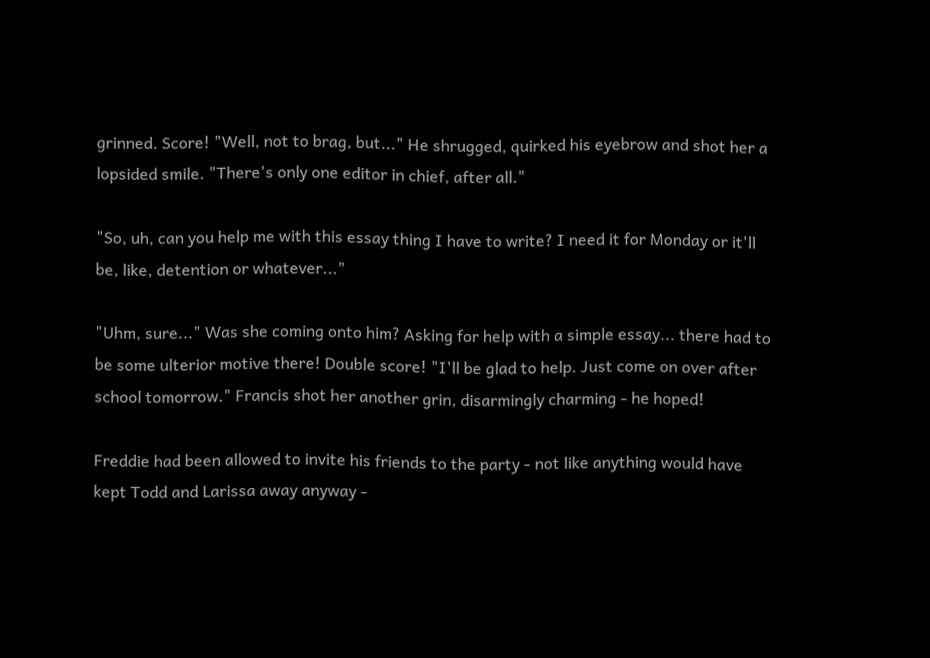grinned. Score! "Well, not to brag, but..." He shrugged, quirked his eyebrow and shot her a lopsided smile. "There's only one editor in chief, after all."

"So, uh, can you help me with this essay thing I have to write? I need it for Monday or it'll be, like, detention or whatever..."

"Uhm, sure..." Was she coming onto him? Asking for help with a simple essay... there had to be some ulterior motive there! Double score! "I'll be glad to help. Just come on over after school tomorrow." Francis shot her another grin, disarmingly charming - he hoped!

Freddie had been allowed to invite his friends to the party - not like anything would have kept Todd and Larissa away anyway -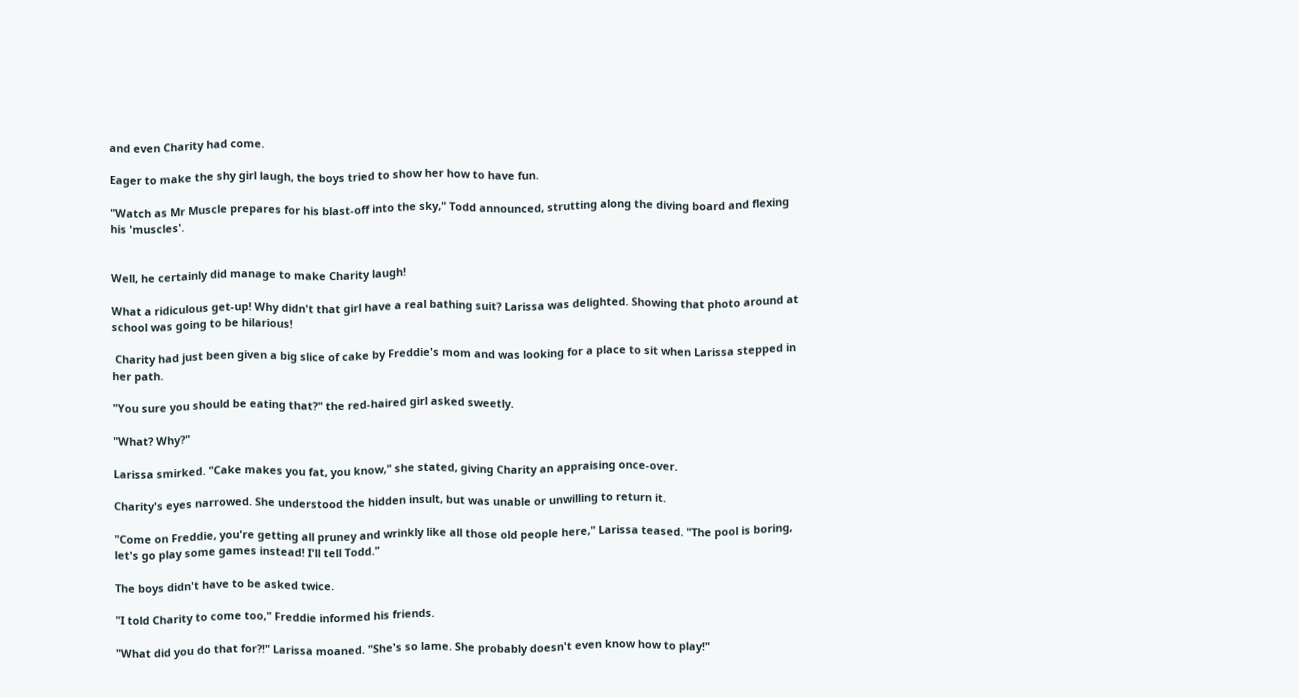and even Charity had come.

Eager to make the shy girl laugh, the boys tried to show her how to have fun.

"Watch as Mr Muscle prepares for his blast-off into the sky," Todd announced, strutting along the diving board and flexing his 'muscles'.


Well, he certainly did manage to make Charity laugh!

What a ridiculous get-up! Why didn't that girl have a real bathing suit? Larissa was delighted. Showing that photo around at school was going to be hilarious!

 Charity had just been given a big slice of cake by Freddie's mom and was looking for a place to sit when Larissa stepped in her path.

"You sure you should be eating that?" the red-haired girl asked sweetly.

"What? Why?"

Larissa smirked. "Cake makes you fat, you know," she stated, giving Charity an appraising once-over.

Charity's eyes narrowed. She understood the hidden insult, but was unable or unwilling to return it.

"Come on Freddie, you're getting all pruney and wrinkly like all those old people here," Larissa teased. "The pool is boring, let's go play some games instead! I'll tell Todd."

The boys didn't have to be asked twice.

"I told Charity to come too," Freddie informed his friends.

"What did you do that for?!" Larissa moaned. "She's so lame. She probably doesn't even know how to play!"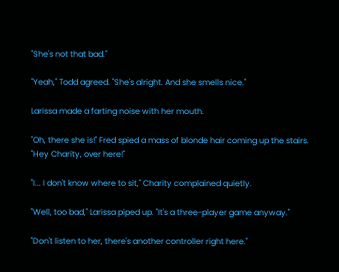"She's not that bad."

"Yeah," Todd agreed. "She's alright. And she smells nice."

Larissa made a farting noise with her mouth.

"Oh, there she is!" Fred spied a mass of blonde hair coming up the stairs. "Hey Charity, over here!"

"I... I don't know where to sit," Charity complained quietly.

"Well, too bad," Larissa piped up. "It's a three-player game anyway."

"Don't listen to her, there's another controller right here."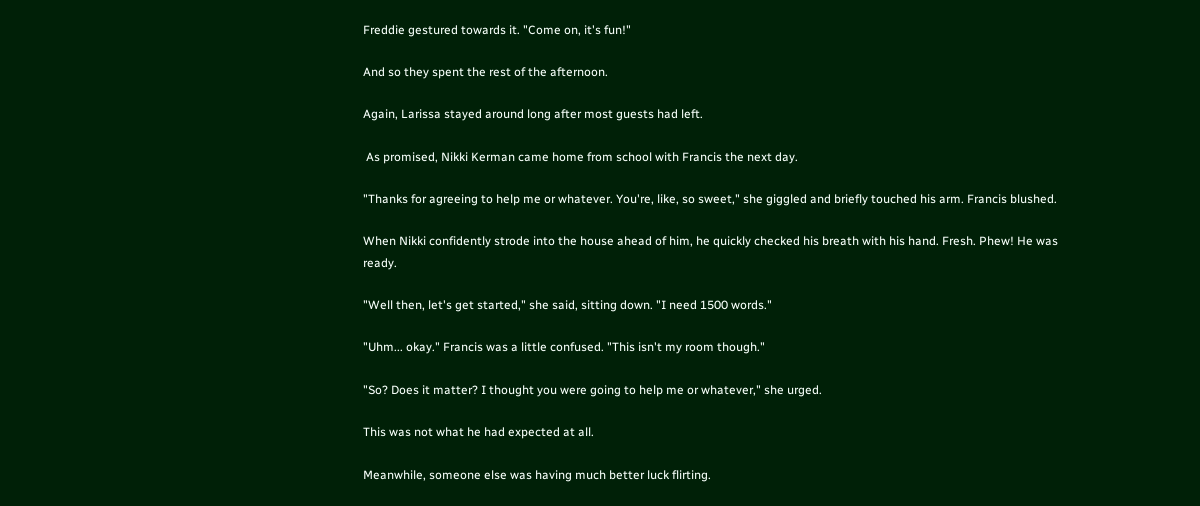Freddie gestured towards it. "Come on, it's fun!"

And so they spent the rest of the afternoon.

Again, Larissa stayed around long after most guests had left.

 As promised, Nikki Kerman came home from school with Francis the next day.

"Thanks for agreeing to help me or whatever. You're, like, so sweet," she giggled and briefly touched his arm. Francis blushed.

When Nikki confidently strode into the house ahead of him, he quickly checked his breath with his hand. Fresh. Phew! He was ready.

"Well then, let's get started," she said, sitting down. "I need 1500 words."

"Uhm... okay." Francis was a little confused. "This isn't my room though."

"So? Does it matter? I thought you were going to help me or whatever," she urged.

This was not what he had expected at all.

Meanwhile, someone else was having much better luck flirting.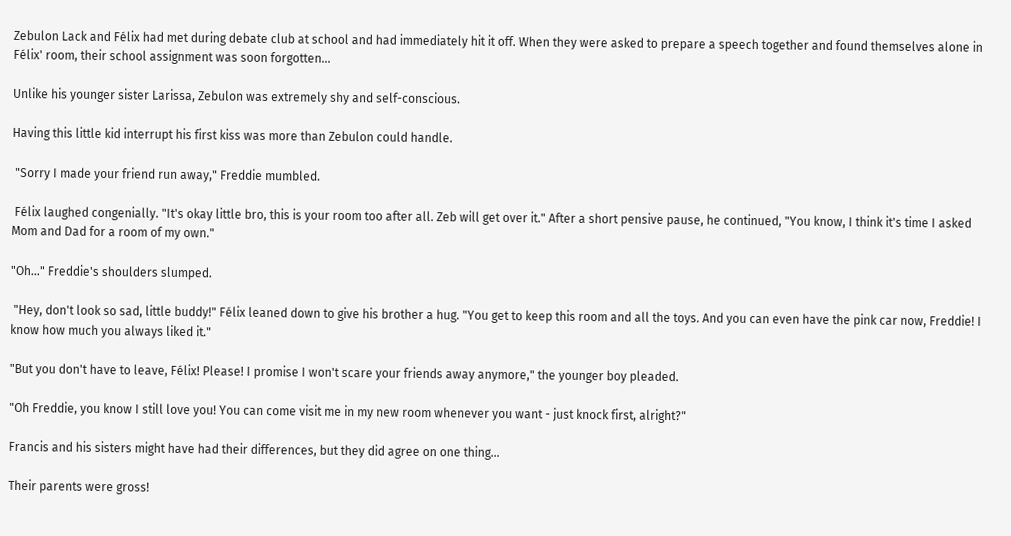Zebulon Lack and Félix had met during debate club at school and had immediately hit it off. When they were asked to prepare a speech together and found themselves alone in Félix' room, their school assignment was soon forgotten...

Unlike his younger sister Larissa, Zebulon was extremely shy and self-conscious.

Having this little kid interrupt his first kiss was more than Zebulon could handle.

 "Sorry I made your friend run away," Freddie mumbled.

 Félix laughed congenially. "It's okay little bro, this is your room too after all. Zeb will get over it." After a short pensive pause, he continued, "You know, I think it's time I asked Mom and Dad for a room of my own."

"Oh..." Freddie's shoulders slumped.

 "Hey, don't look so sad, little buddy!" Félix leaned down to give his brother a hug. "You get to keep this room and all the toys. And you can even have the pink car now, Freddie! I know how much you always liked it."

"But you don't have to leave, Félix! Please! I promise I won't scare your friends away anymore," the younger boy pleaded.

"Oh Freddie, you know I still love you! You can come visit me in my new room whenever you want - just knock first, alright?"

Francis and his sisters might have had their differences, but they did agree on one thing...

Their parents were gross!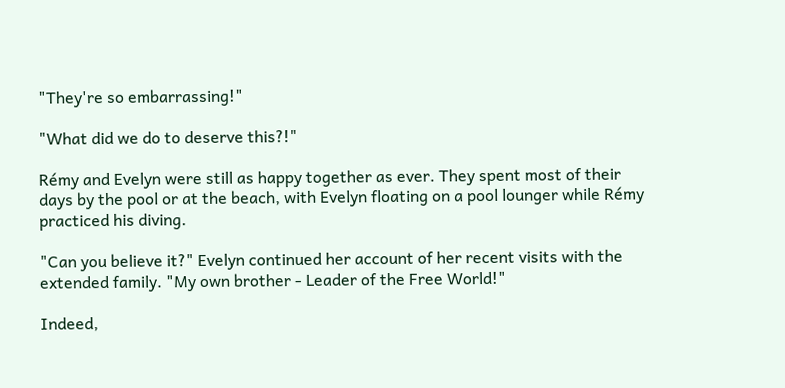"They're so embarrassing!"

"What did we do to deserve this?!"

Rémy and Evelyn were still as happy together as ever. They spent most of their days by the pool or at the beach, with Evelyn floating on a pool lounger while Rémy practiced his diving.

"Can you believe it?" Evelyn continued her account of her recent visits with the extended family. "My own brother - Leader of the Free World!"

Indeed,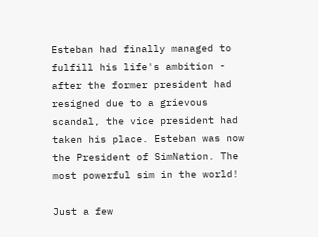Esteban had finally managed to fulfill his life's ambition - after the former president had resigned due to a grievous scandal, the vice president had taken his place. Esteban was now the President of SimNation. The most powerful sim in the world!

Just a few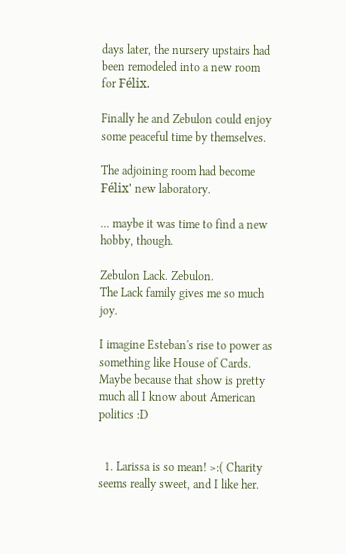days later, the nursery upstairs had been remodeled into a new room for Félix.

Finally he and Zebulon could enjoy some peaceful time by themselves.

The adjoining room had become Félix' new laboratory.

... maybe it was time to find a new hobby, though.

Zebulon Lack. Zebulon.
The Lack family gives me so much joy.

I imagine Esteban's rise to power as something like House of Cards. Maybe because that show is pretty much all I know about American politics :D


  1. Larissa is so mean! >:( Charity seems really sweet, and I like her.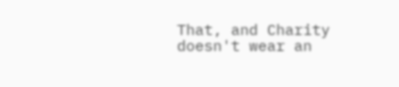That, and Charity doesn't wear an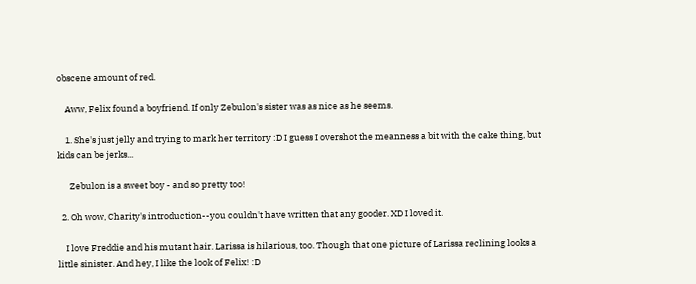obscene amount of red.

    Aww, Felix found a boyfriend. If only Zebulon's sister was as nice as he seems.

    1. She's just jelly and trying to mark her territory :D I guess I overshot the meanness a bit with the cake thing, but kids can be jerks...

      Zebulon is a sweet boy - and so pretty too!

  2. Oh wow, Charity's introduction--you couldn't have written that any gooder. XD I loved it.

    I love Freddie and his mutant hair. Larissa is hilarious, too. Though that one picture of Larissa reclining looks a little sinister. And hey, I like the look of Felix! :D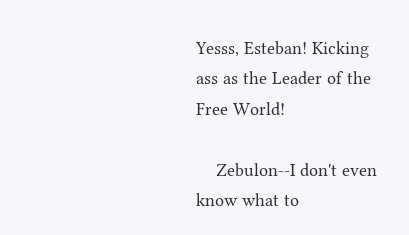Yesss, Esteban! Kicking ass as the Leader of the Free World!

    Zebulon--I don't even know what to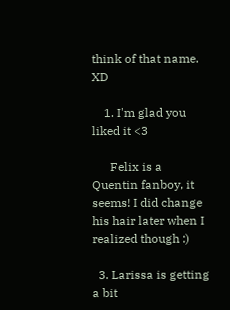think of that name. XD

    1. I'm glad you liked it <3

      Felix is a Quentin fanboy, it seems! I did change his hair later when I realized though :)

  3. Larissa is getting a bit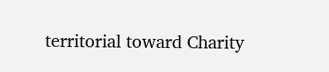territorial toward Charity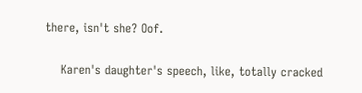there, isn't she? Oof.

    Karen's daughter's speech, like, totally cracked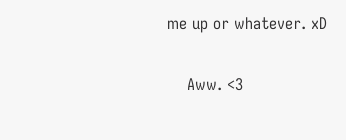me up or whatever. xD

    Aww. <3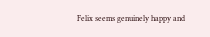Felix seems genuinely happy and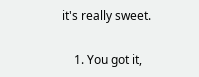it's really sweet.

    1. You got it,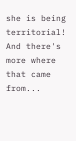she is being territorial! And there's more where that came from...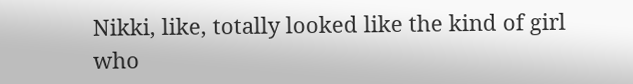Nikki, like, totally looked like the kind of girl who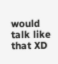would talk like that XD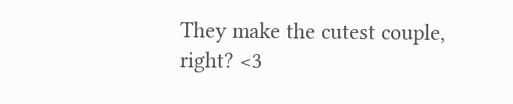They make the cutest couple, right? <3